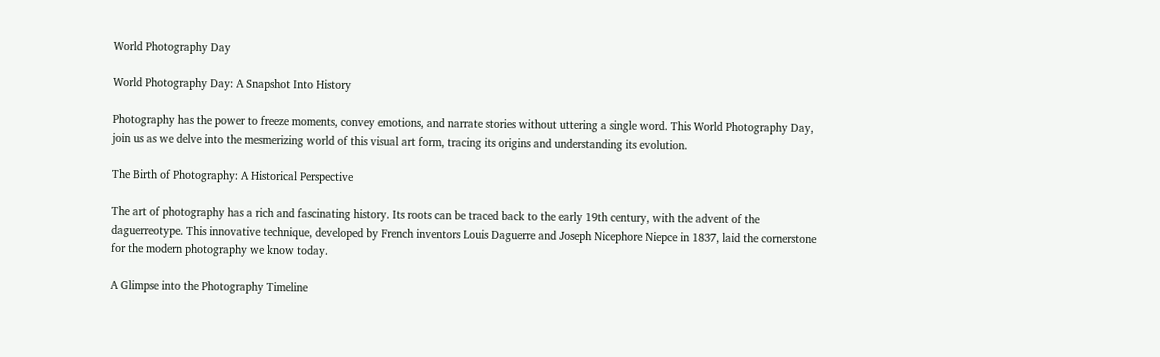World Photography Day

World Photography Day: A Snapshot Into History

Photography has the power to freeze moments, convey emotions, and narrate stories without uttering a single word. This World Photography Day, join us as we delve into the mesmerizing world of this visual art form, tracing its origins and understanding its evolution.

The Birth of Photography: A Historical Perspective

The art of photography has a rich and fascinating history. Its roots can be traced back to the early 19th century, with the advent of the daguerreotype. This innovative technique, developed by French inventors Louis Daguerre and Joseph Nicephore Niepce in 1837, laid the cornerstone for the modern photography we know today.

A Glimpse into the Photography Timeline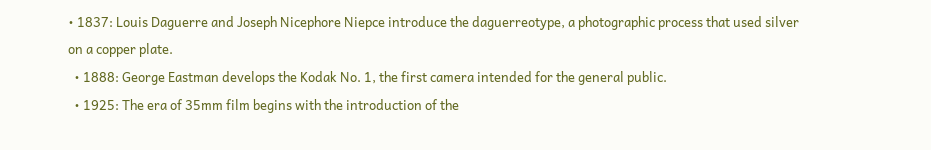• 1837: Louis Daguerre and Joseph Nicephore Niepce introduce the daguerreotype, a photographic process that used silver on a copper plate.
  • 1888: George Eastman develops the Kodak No. 1, the first camera intended for the general public.
  • 1925: The era of 35mm film begins with the introduction of the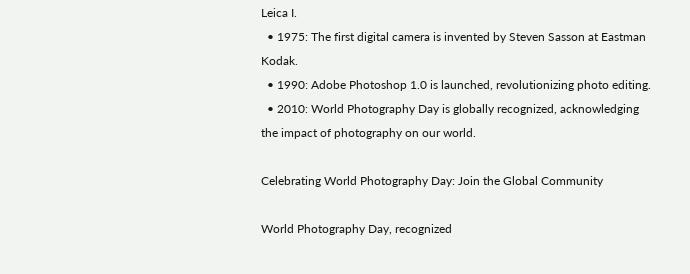Leica I.
  • 1975: The first digital camera is invented by Steven Sasson at Eastman Kodak.
  • 1990: Adobe Photoshop 1.0 is launched, revolutionizing photo editing.
  • 2010: World Photography Day is globally recognized, acknowledging the impact of photography on our world.

Celebrating World Photography Day: Join the Global Community

World Photography Day, recognized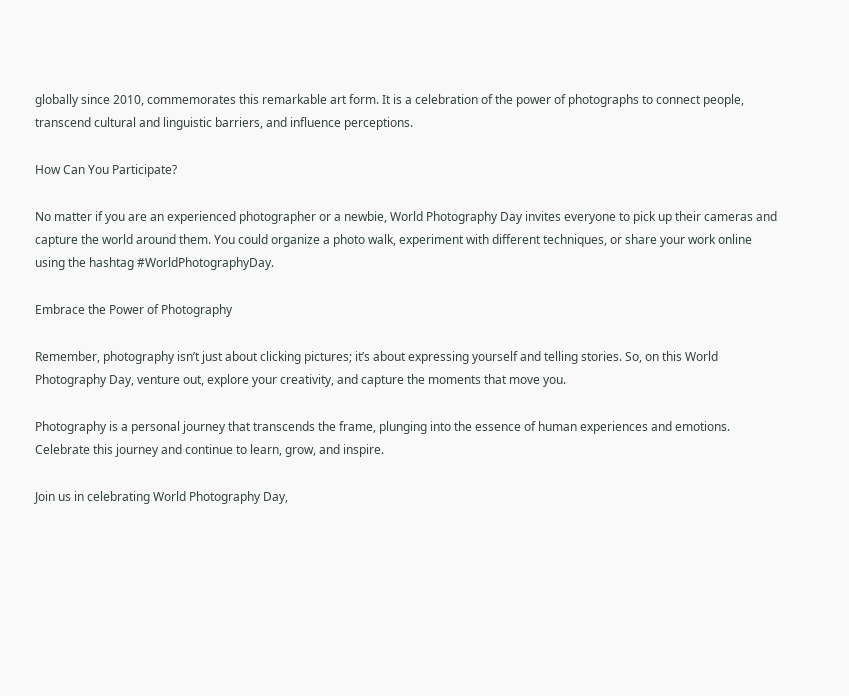globally since 2010, commemorates this remarkable art form. It is a celebration of the power of photographs to connect people, transcend cultural and linguistic barriers, and influence perceptions.

How Can You Participate?

No matter if you are an experienced photographer or a newbie, World Photography Day invites everyone to pick up their cameras and capture the world around them. You could organize a photo walk, experiment with different techniques, or share your work online using the hashtag #WorldPhotographyDay.

Embrace the Power of Photography

Remember, photography isn’t just about clicking pictures; it’s about expressing yourself and telling stories. So, on this World Photography Day, venture out, explore your creativity, and capture the moments that move you.

Photography is a personal journey that transcends the frame, plunging into the essence of human experiences and emotions. Celebrate this journey and continue to learn, grow, and inspire.

Join us in celebrating World Photography Day,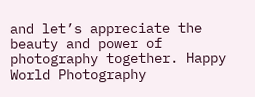and let’s appreciate the beauty and power of photography together. Happy World Photography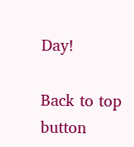Day!

Back to top button